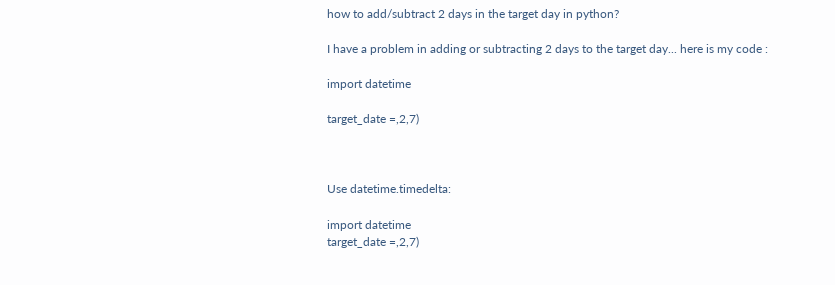how to add/subtract 2 days in the target day in python?

I have a problem in adding or subtracting 2 days to the target day... here is my code :

import datetime

target_date =,2,7)



Use datetime.timedelta:

import datetime
target_date =,2,7)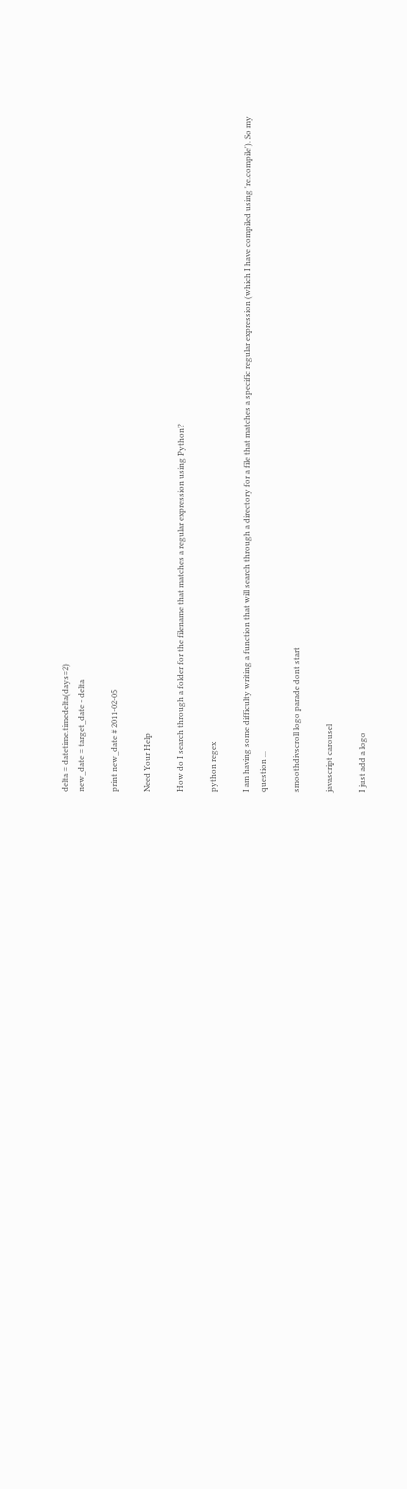delta = datetime.timedelta(days=2)
new_date = target_date - delta

print new_date # 2011-02-05

Need Your Help

How do I search through a folder for the filename that matches a regular expression using Python?

python regex

I am having some difficulty writing a function that will search through a directory for a file that matches a specific regular expression (which I have compiled using 're.compile'). So my question ...

smoothdivscroll logo parade dont start

javascript carousel

I just add a logo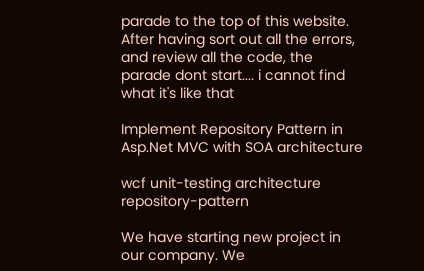parade to the top of this website. After having sort out all the errors, and review all the code, the parade dont start.... i cannot find what it's like that

Implement Repository Pattern in Asp.Net MVC with SOA architecture

wcf unit-testing architecture repository-pattern

We have starting new project in our company. We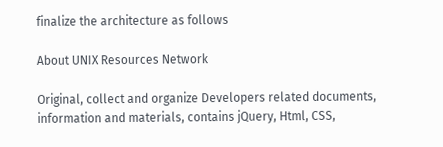finalize the architecture as follows

About UNIX Resources Network

Original, collect and organize Developers related documents, information and materials, contains jQuery, Html, CSS,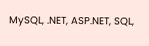MySQL, .NET, ASP.NET, SQL,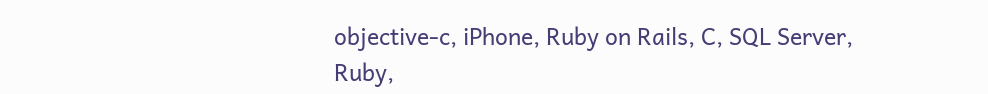objective-c, iPhone, Ruby on Rails, C, SQL Server, Ruby,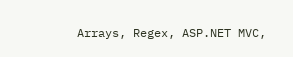Arrays, Regex, ASP.NET MVC,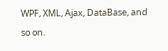WPF, XML, Ajax, DataBase, and so on.